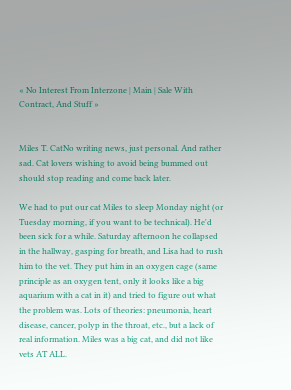« No Interest From Interzone | Main | Sale With Contract, And Stuff »


Miles T. CatNo writing news, just personal. And rather sad. Cat lovers wishing to avoid being bummed out should stop reading and come back later.

We had to put our cat Miles to sleep Monday night (or Tuesday morning, if you want to be technical). He'd been sick for a while. Saturday afternoon he collapsed in the hallway, gasping for breath, and Lisa had to rush him to the vet. They put him in an oxygen cage (same principle as an oxygen tent, only it looks like a big aquarium with a cat in it) and tried to figure out what the problem was. Lots of theories: pneumonia, heart disease, cancer, polyp in the throat, etc., but a lack of real information. Miles was a big cat, and did not like vets AT ALL.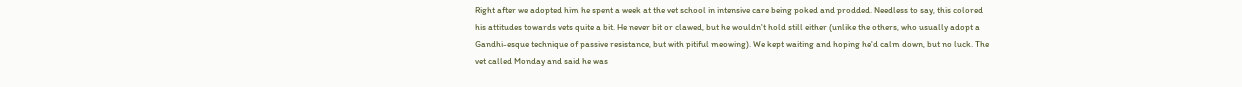Right after we adopted him he spent a week at the vet school in intensive care being poked and prodded. Needless to say, this colored his attitudes towards vets quite a bit. He never bit or clawed, but he wouldn't hold still either (unlike the others, who usually adopt a Gandhi-esque technique of passive resistance, but with pitiful meowing). We kept waiting and hoping he'd calm down, but no luck. The vet called Monday and said he was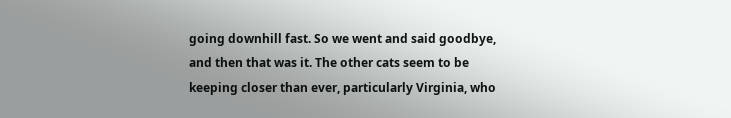going downhill fast. So we went and said goodbye, and then that was it. The other cats seem to be keeping closer than ever, particularly Virginia, who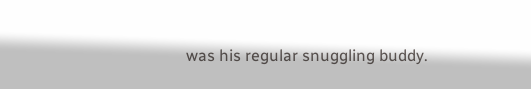was his regular snuggling buddy.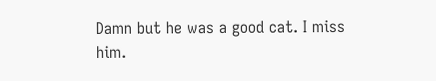Damn but he was a good cat. I miss him.